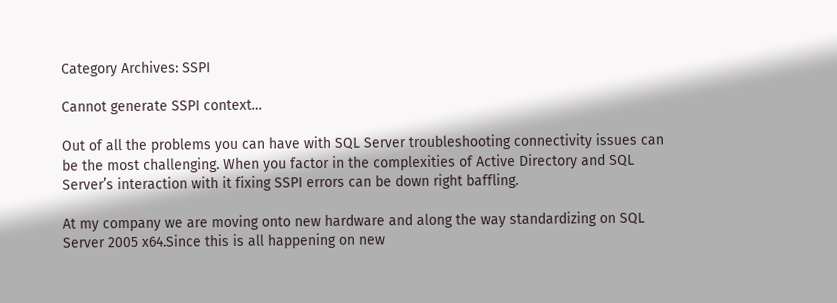Category Archives: SSPI

Cannot generate SSPI context…

Out of all the problems you can have with SQL Server troubleshooting connectivity issues can be the most challenging. When you factor in the complexities of Active Directory and SQL Server’s interaction with it fixing SSPI errors can be down right baffling.

At my company we are moving onto new hardware and along the way standardizing on SQL Server 2005 x64.Since this is all happening on new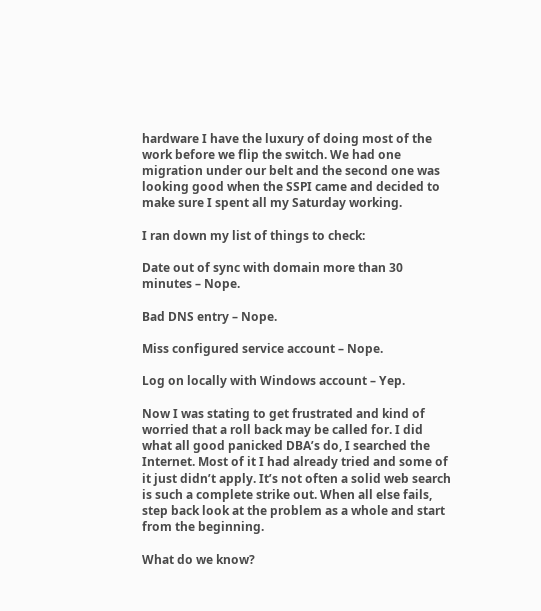hardware I have the luxury of doing most of the work before we flip the switch. We had one migration under our belt and the second one was looking good when the SSPI came and decided to make sure I spent all my Saturday working.

I ran down my list of things to check:

Date out of sync with domain more than 30 minutes – Nope.

Bad DNS entry – Nope.

Miss configured service account – Nope.

Log on locally with Windows account – Yep.

Now I was stating to get frustrated and kind of worried that a roll back may be called for. I did what all good panicked DBA’s do, I searched the Internet. Most of it I had already tried and some of it just didn’t apply. It’s not often a solid web search is such a complete strike out. When all else fails, step back look at the problem as a whole and start from the beginning.

What do we know?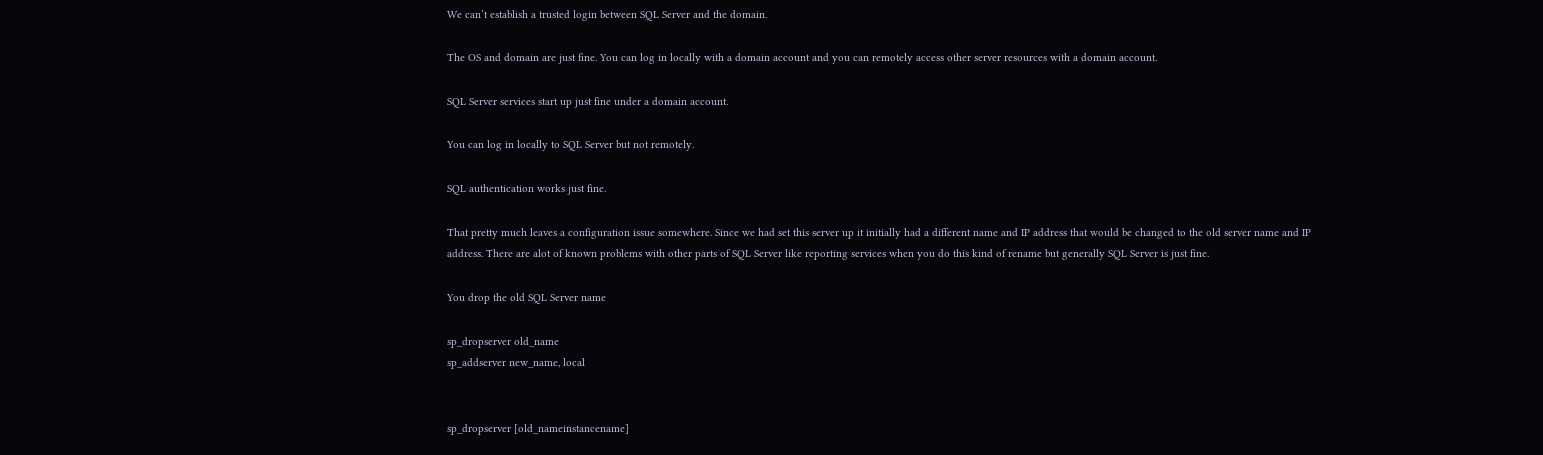We can’t establish a trusted login between SQL Server and the domain.

The OS and domain are just fine. You can log in locally with a domain account and you can remotely access other server resources with a domain account.

SQL Server services start up just fine under a domain account.

You can log in locally to SQL Server but not remotely.

SQL authentication works just fine.

That pretty much leaves a configuration issue somewhere. Since we had set this server up it initially had a different name and IP address that would be changed to the old server name and IP address. There are alot of known problems with other parts of SQL Server like reporting services when you do this kind of rename but generally SQL Server is just fine.

You drop the old SQL Server name

sp_dropserver old_name
sp_addserver new_name, local


sp_dropserver [old_nameinstancename]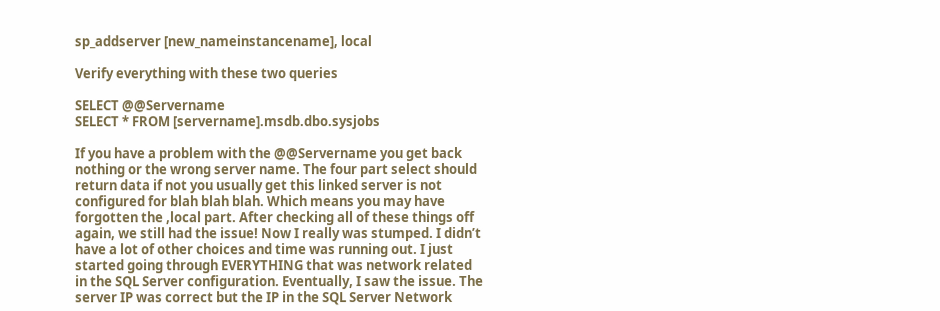sp_addserver [new_nameinstancename], local

Verify everything with these two queries

SELECT @@Servername
SELECT * FROM [servername].msdb.dbo.sysjobs

If you have a problem with the @@Servername you get back nothing or the wrong server name. The four part select should return data if not you usually get this linked server is not configured for blah blah blah. Which means you may have forgotten the ,local part. After checking all of these things off again, we still had the issue! Now I really was stumped. I didn’t have a lot of other choices and time was running out. I just started going through EVERYTHING that was network related in the SQL Server configuration. Eventually, I saw the issue. The server IP was correct but the IP in the SQL Server Network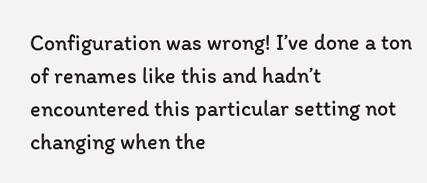Configuration was wrong! I’ve done a ton of renames like this and hadn’t encountered this particular setting not changing when the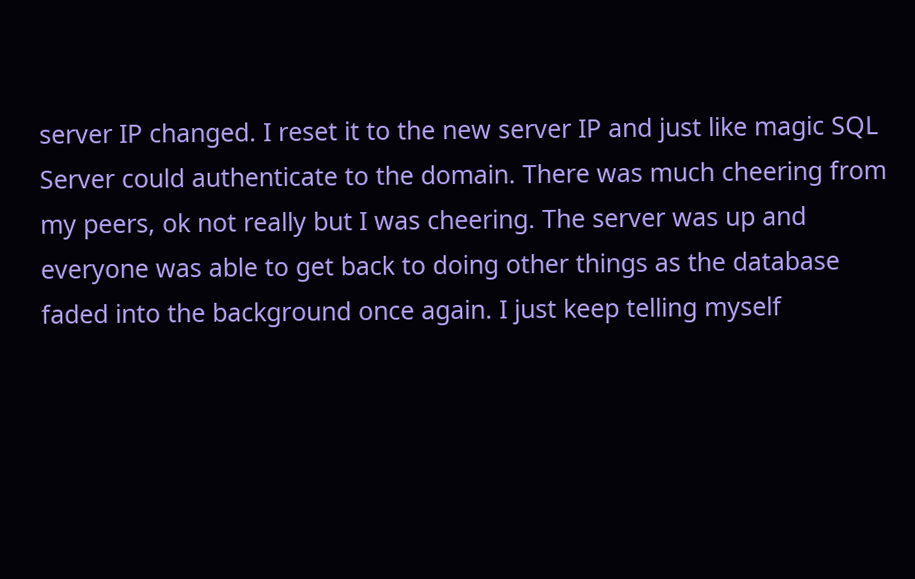server IP changed. I reset it to the new server IP and just like magic SQL Server could authenticate to the domain. There was much cheering from my peers, ok not really but I was cheering. The server was up and everyone was able to get back to doing other things as the database faded into the background once again. I just keep telling myself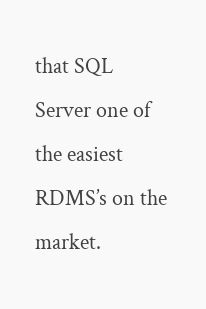that SQL Server one of the easiest RDMS’s on the market.